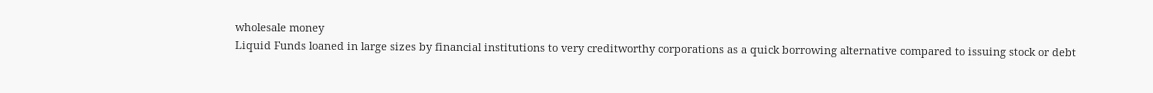wholesale money
Liquid Funds loaned in large sizes by financial institutions to very creditworthy corporations as a quick borrowing alternative compared to issuing stock or debt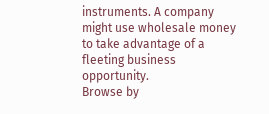instruments. A company might use wholesale money to take advantage of a fleeting business opportunity.
Browse by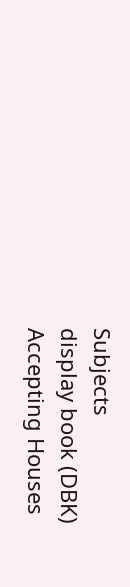Subjects
display book (DBK)
Accepting Houses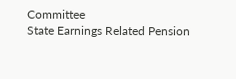Committee
State Earnings Related Pension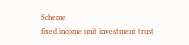Scheme
fixed income unit investment trust